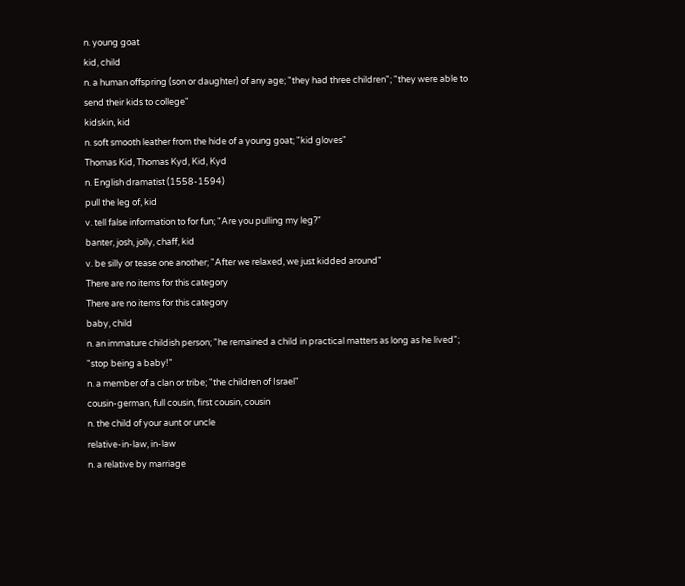n. young goat
kid, child
n. a human offspring (son or daughter) of any age; "they had three children"; "they were able to send their kids to college"
kidskin, kid
n. soft smooth leather from the hide of a young goat; "kid gloves"
Thomas Kid, Thomas Kyd, Kid, Kyd
n. English dramatist (1558-1594)
pull the leg of, kid
v. tell false information to for fun; "Are you pulling my leg?"
banter, josh, jolly, chaff, kid
v. be silly or tease one another; "After we relaxed, we just kidded around"
There are no items for this category
There are no items for this category
baby, child
n. an immature childish person; "he remained a child in practical matters as long as he lived"; "stop being a baby!"
n. a member of a clan or tribe; "the children of Israel"
cousin-german, full cousin, first cousin, cousin
n. the child of your aunt or uncle
relative-in-law, in-law
n. a relative by marriage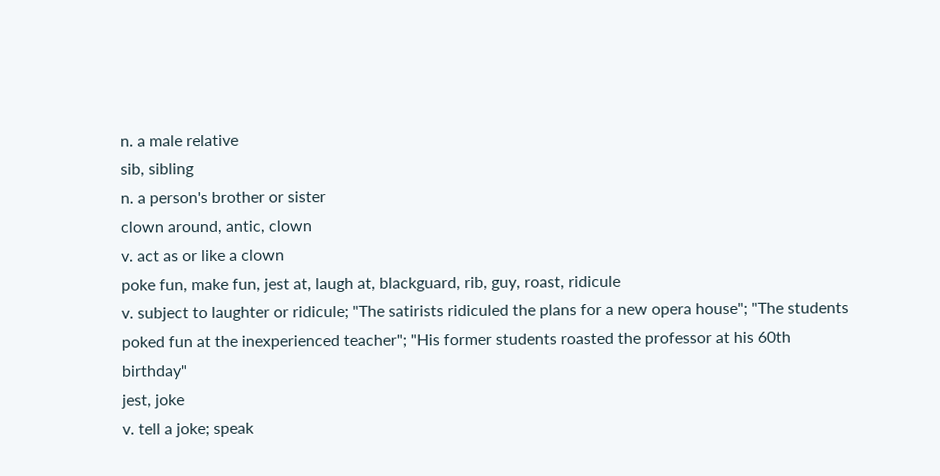n. a male relative
sib, sibling
n. a person's brother or sister
clown around, antic, clown
v. act as or like a clown
poke fun, make fun, jest at, laugh at, blackguard, rib, guy, roast, ridicule
v. subject to laughter or ridicule; "The satirists ridiculed the plans for a new opera house"; "The students poked fun at the inexperienced teacher"; "His former students roasted the professor at his 60th birthday"
jest, joke
v. tell a joke; speak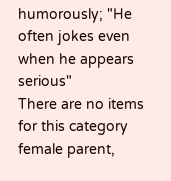humorously; "He often jokes even when he appears serious"
There are no items for this category
female parent,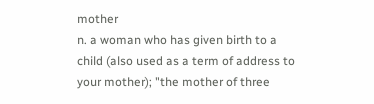mother
n. a woman who has given birth to a child (also used as a term of address to your mother); "the mother of three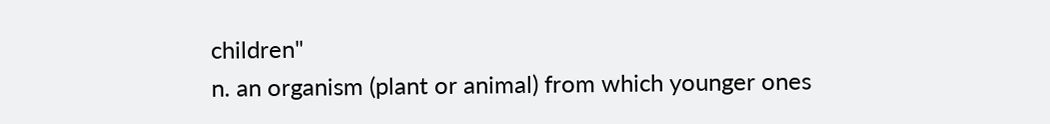children"
n. an organism (plant or animal) from which younger ones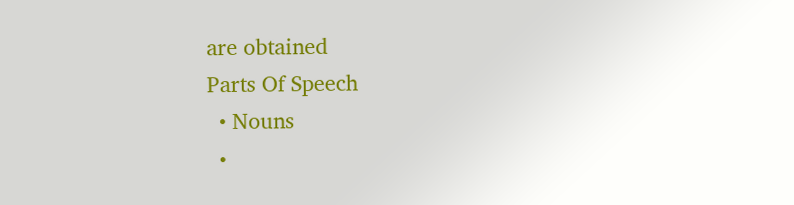are obtained
Parts Of Speech
  • Nouns
  •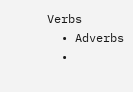Verbs
  • Adverbs
  •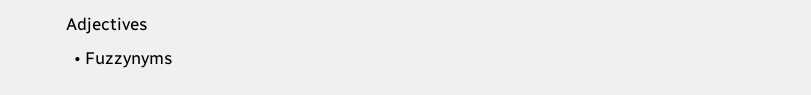Adjectives
  • Fuzzynyms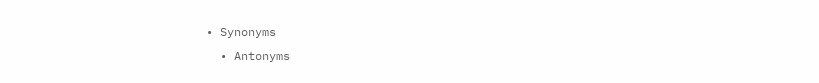• Synonyms
  • Antonyms